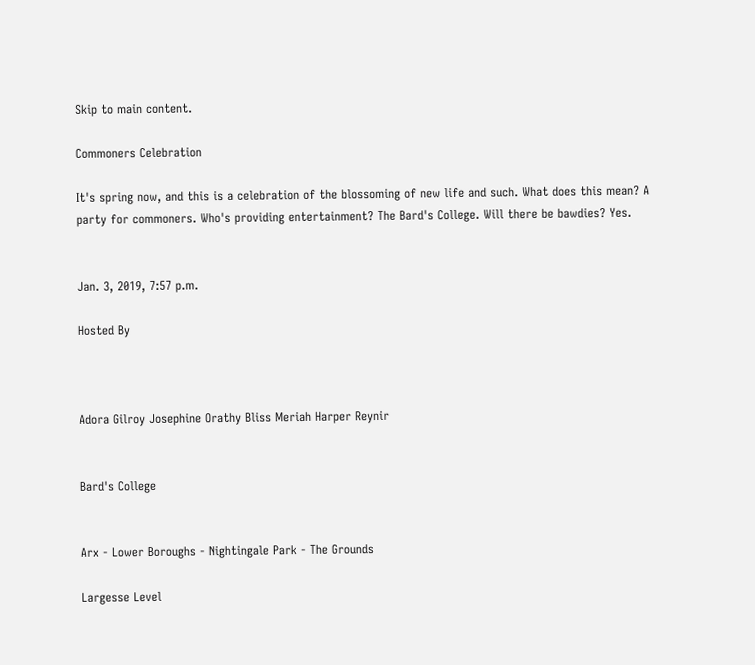Skip to main content.

Commoners Celebration

It's spring now, and this is a celebration of the blossoming of new life and such. What does this mean? A party for commoners. Who's providing entertainment? The Bard's College. Will there be bawdies? Yes.


Jan. 3, 2019, 7:57 p.m.

Hosted By



Adora Gilroy Josephine Orathy Bliss Meriah Harper Reynir


Bard's College


Arx - Lower Boroughs - Nightingale Park - The Grounds

Largesse Level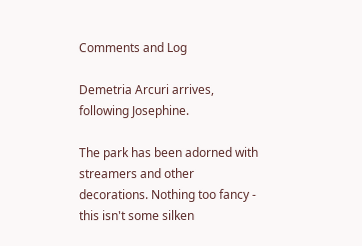Comments and Log

Demetria Arcuri arrives, following Josephine.

The park has been adorned with streamers and other decorations. Nothing too fancy - this isn't some silken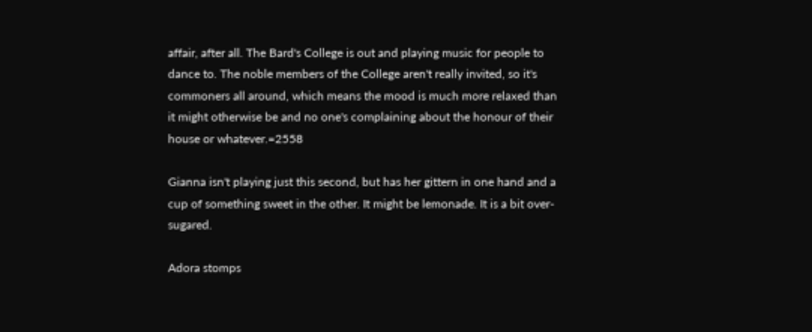affair, after all. The Bard's College is out and playing music for people to dance to. The noble members of the College aren't really invited, so it's commoners all around, which means the mood is much more relaxed than it might otherwise be and no one's complaining about the honour of their house or whatever.=2558

Gianna isn't playing just this second, but has her gittern in one hand and a cup of something sweet in the other. It might be lemonade. It is a bit over-sugared.

Adora stomps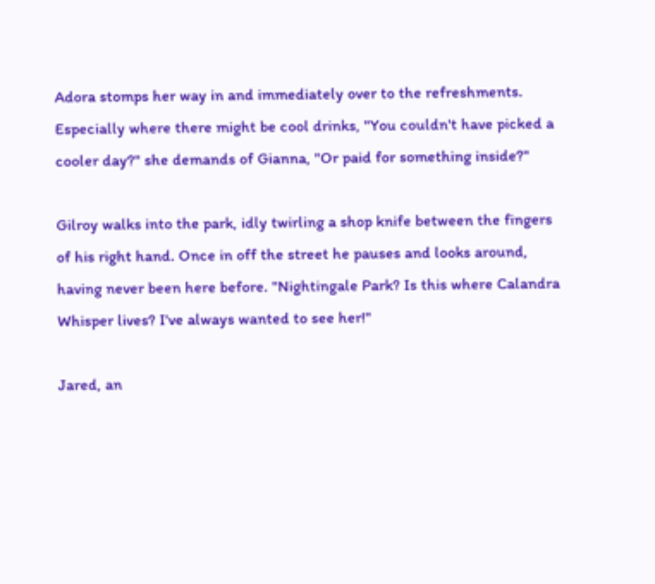Adora stomps her way in and immediately over to the refreshments. Especially where there might be cool drinks, "You couldn't have picked a cooler day?" she demands of Gianna, "Or paid for something inside?"

Gilroy walks into the park, idly twirling a shop knife between the fingers of his right hand. Once in off the street he pauses and looks around, having never been here before. "Nightingale Park? Is this where Calandra Whisper lives? I've always wanted to see her!"

Jared, an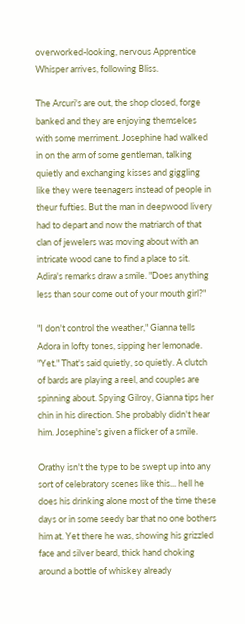overworked-looking, nervous Apprentice Whisper arrives, following Bliss.

The Arcuri's are out, the shop closed, forge banked and they are enjoying themselces with some merriment. Josephine had walked in on the arm of some gentleman, talking quietly and exchanging kisses and giggling like they were teenagers instead of people in theur fufties. But the man in deepwood livery had to depart and now the matriarch of that clan of jewelers was moving about with an intricate wood cane to find a place to sit. Adira's remarks draw a smile. "Does anything less than sour come out of your mouth girl?"

"I don't control the weather," Gianna tells Adora in lofty tones, sipping her lemonade. "Yet." That's said quietly, so quietly. A clutch of bards are playing a reel, and couples are spinning about. Spying Gilroy, Gianna tips her chin in his direction. She probably didn't hear him. Josephine's given a flicker of a smile.

Orathy isn't the type to be swept up into any sort of celebratory scenes like this... hell he does his drinking alone most of the time these days or in some seedy bar that no one bothers him at. Yet there he was, showing his grizzled face and silver beard, thick hand choking around a bottle of whiskey already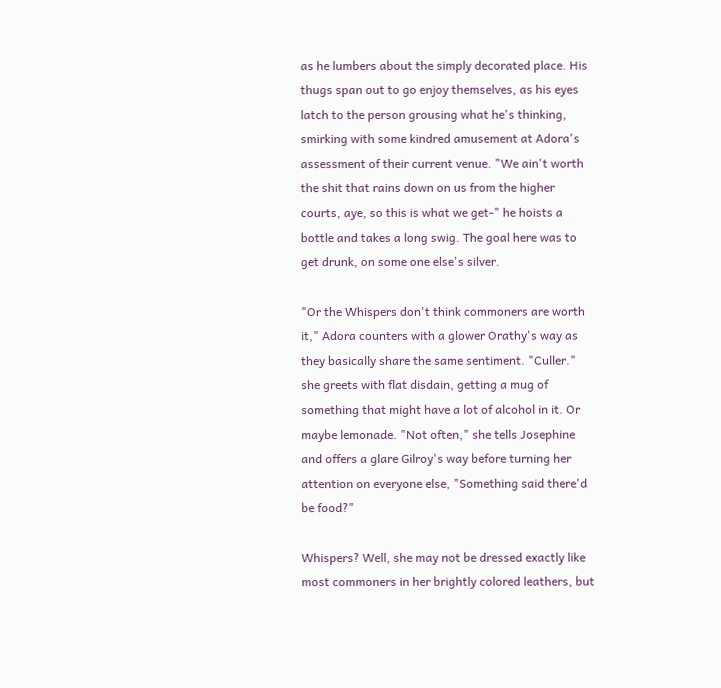as he lumbers about the simply decorated place. His thugs span out to go enjoy themselves, as his eyes latch to the person grousing what he's thinking, smirking with some kindred amusement at Adora's assessment of their current venue. "We ain't worth the shit that rains down on us from the higher courts, aye, so this is what we get-" he hoists a bottle and takes a long swig. The goal here was to get drunk, on some one else's silver.

"Or the Whispers don't think commoners are worth it," Adora counters with a glower Orathy's way as they basically share the same sentiment. "Culler." she greets with flat disdain, getting a mug of something that might have a lot of alcohol in it. Or maybe lemonade. "Not often," she tells Josephine and offers a glare Gilroy's way before turning her attention on everyone else, "Something said there'd be food?"

Whispers? Well, she may not be dressed exactly like most commoners in her brightly colored leathers, but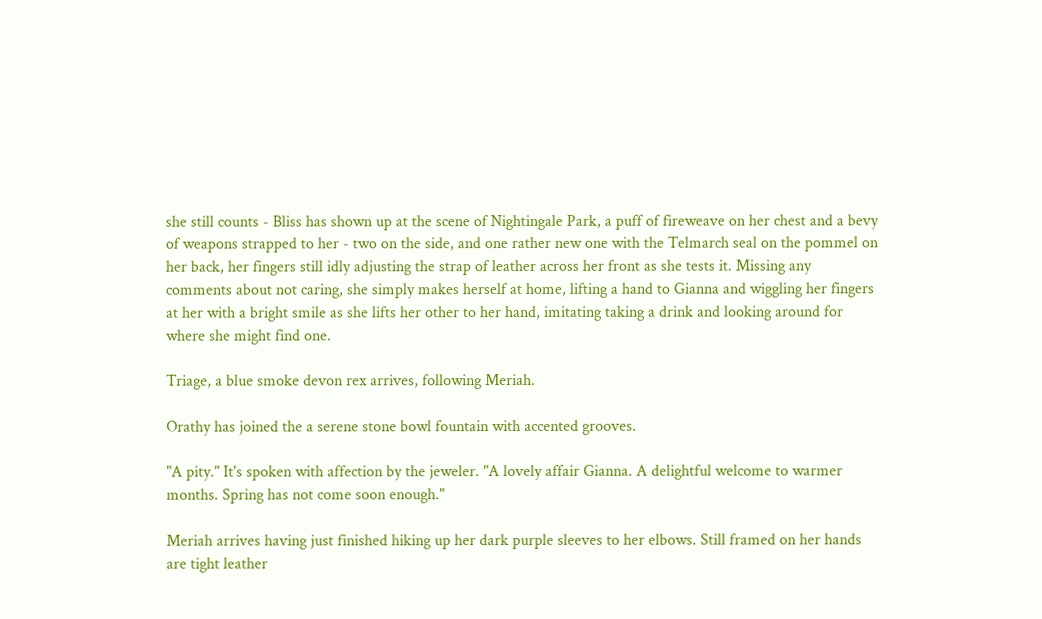she still counts - Bliss has shown up at the scene of Nightingale Park, a puff of fireweave on her chest and a bevy of weapons strapped to her - two on the side, and one rather new one with the Telmarch seal on the pommel on her back, her fingers still idly adjusting the strap of leather across her front as she tests it. Missing any comments about not caring, she simply makes herself at home, lifting a hand to Gianna and wiggling her fingers at her with a bright smile as she lifts her other to her hand, imitating taking a drink and looking around for where she might find one.

Triage, a blue smoke devon rex arrives, following Meriah.

Orathy has joined the a serene stone bowl fountain with accented grooves.

"A pity." It's spoken with affection by the jeweler. "A lovely affair Gianna. A delightful welcome to warmer months. Spring has not come soon enough."

Meriah arrives having just finished hiking up her dark purple sleeves to her elbows. Still framed on her hands are tight leather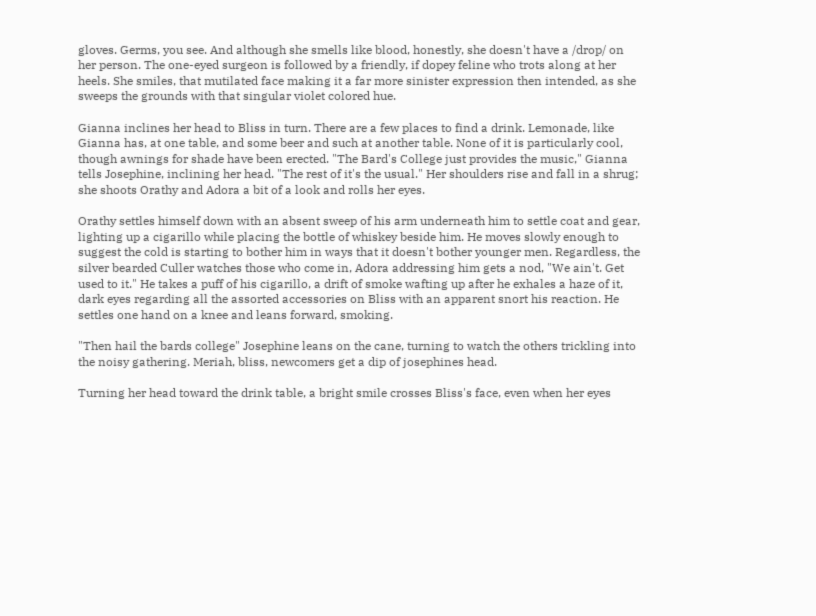gloves. Germs, you see. And although she smells like blood, honestly, she doesn't have a /drop/ on her person. The one-eyed surgeon is followed by a friendly, if dopey feline who trots along at her heels. She smiles, that mutilated face making it a far more sinister expression then intended, as she sweeps the grounds with that singular violet colored hue.

Gianna inclines her head to Bliss in turn. There are a few places to find a drink. Lemonade, like Gianna has, at one table, and some beer and such at another table. None of it is particularly cool, though awnings for shade have been erected. "The Bard's College just provides the music," Gianna tells Josephine, inclining her head. "The rest of it's the usual." Her shoulders rise and fall in a shrug; she shoots Orathy and Adora a bit of a look and rolls her eyes.

Orathy settles himself down with an absent sweep of his arm underneath him to settle coat and gear, lighting up a cigarillo while placing the bottle of whiskey beside him. He moves slowly enough to suggest the cold is starting to bother him in ways that it doesn't bother younger men. Regardless, the silver bearded Culler watches those who come in, Adora addressing him gets a nod, "We ain't. Get used to it." He takes a puff of his cigarillo, a drift of smoke wafting up after he exhales a haze of it, dark eyes regarding all the assorted accessories on Bliss with an apparent snort his reaction. He settles one hand on a knee and leans forward, smoking.

"Then hail the bards college" Josephine leans on the cane, turning to watch the others trickling into the noisy gathering. Meriah, bliss, newcomers get a dip of josephines head.

Turning her head toward the drink table, a bright smile crosses Bliss's face, even when her eyes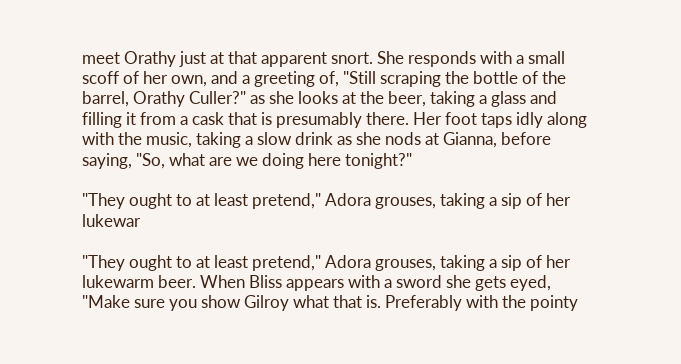meet Orathy just at that apparent snort. She responds with a small scoff of her own, and a greeting of, "Still scraping the bottle of the barrel, Orathy Culler?" as she looks at the beer, taking a glass and filling it from a cask that is presumably there. Her foot taps idly along with the music, taking a slow drink as she nods at Gianna, before saying, "So, what are we doing here tonight?"

"They ought to at least pretend," Adora grouses, taking a sip of her lukewar

"They ought to at least pretend," Adora grouses, taking a sip of her lukewarm beer. When Bliss appears with a sword she gets eyed, "Make sure you show Gilroy what that is. Preferably with the pointy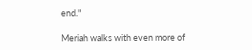end."

Meriah walks with even more of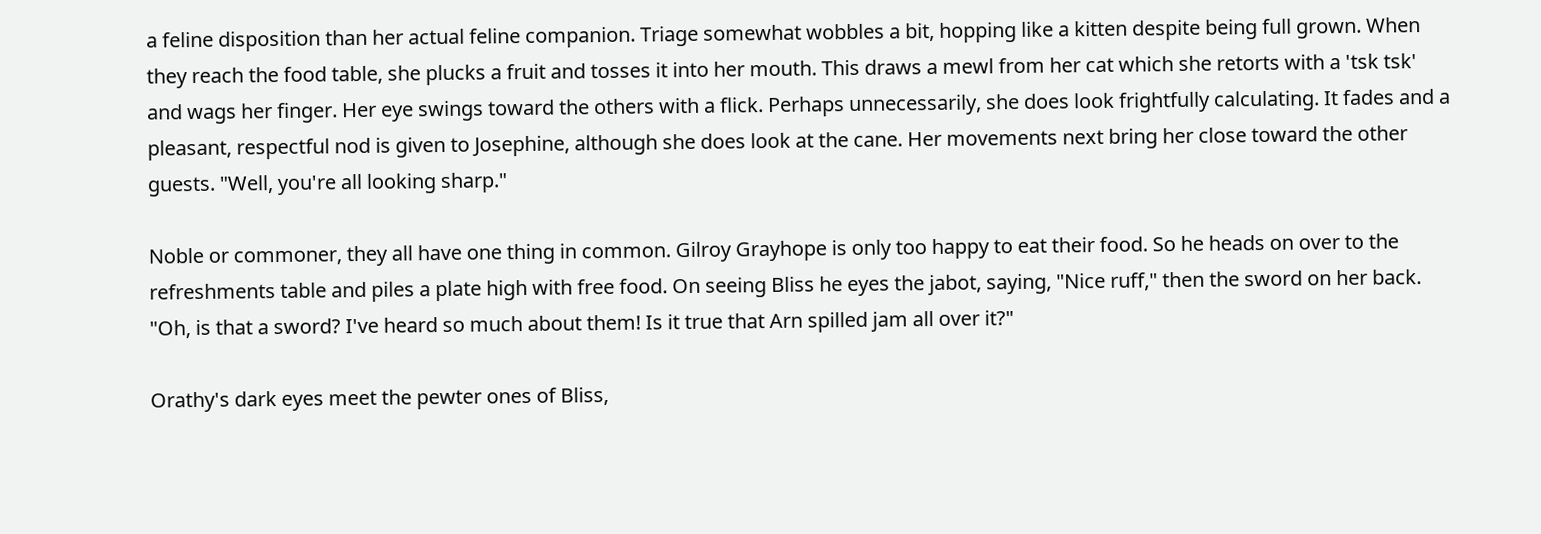a feline disposition than her actual feline companion. Triage somewhat wobbles a bit, hopping like a kitten despite being full grown. When they reach the food table, she plucks a fruit and tosses it into her mouth. This draws a mewl from her cat which she retorts with a 'tsk tsk' and wags her finger. Her eye swings toward the others with a flick. Perhaps unnecessarily, she does look frightfully calculating. It fades and a pleasant, respectful nod is given to Josephine, although she does look at the cane. Her movements next bring her close toward the other guests. "Well, you're all looking sharp."

Noble or commoner, they all have one thing in common. Gilroy Grayhope is only too happy to eat their food. So he heads on over to the refreshments table and piles a plate high with free food. On seeing Bliss he eyes the jabot, saying, "Nice ruff," then the sword on her back. "Oh, is that a sword? I've heard so much about them! Is it true that Arn spilled jam all over it?"

Orathy's dark eyes meet the pewter ones of Bliss,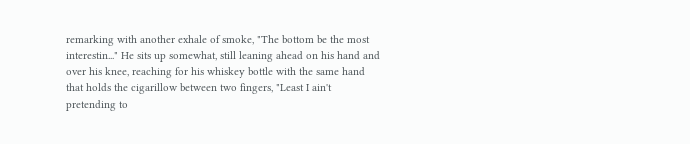remarking with another exhale of smoke, "The bottom be the most interestin..." He sits up somewhat, still leaning ahead on his hand and over his knee, reaching for his whiskey bottle with the same hand that holds the cigarillow between two fingers, "Least I ain't pretending to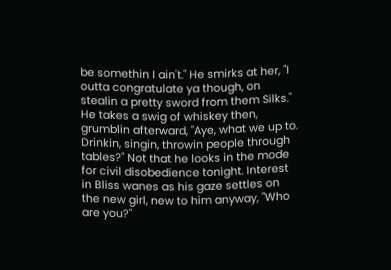be somethin I ain't." He smirks at her, "I outta congratulate ya though, on stealin a pretty sword from them Silks." He takes a swig of whiskey then, grumblin afterward, "Aye, what we up to. Drinkin, singin, throwin people through tables?" Not that he looks in the mode for civil disobedience tonight. Interest in Bliss wanes as his gaze settles on the new girl, new to him anyway, "Who are you?"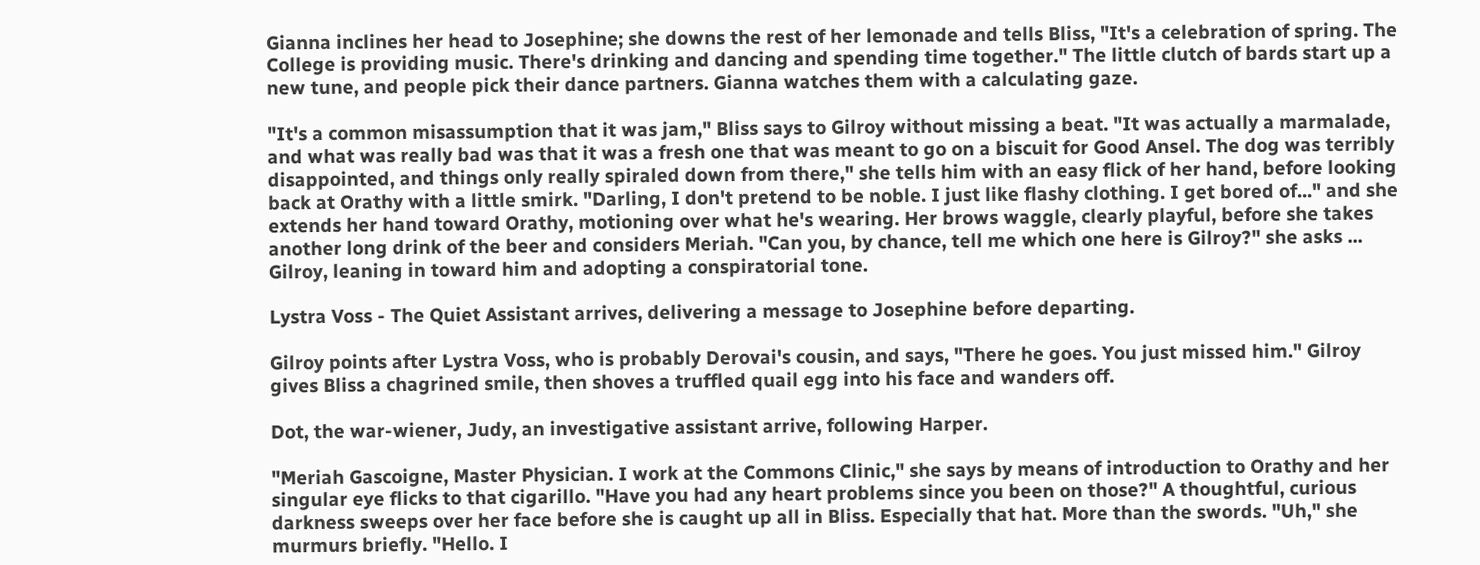Gianna inclines her head to Josephine; she downs the rest of her lemonade and tells Bliss, "It's a celebration of spring. The College is providing music. There's drinking and dancing and spending time together." The little clutch of bards start up a new tune, and people pick their dance partners. Gianna watches them with a calculating gaze.

"It's a common misassumption that it was jam," Bliss says to Gilroy without missing a beat. "It was actually a marmalade, and what was really bad was that it was a fresh one that was meant to go on a biscuit for Good Ansel. The dog was terribly disappointed, and things only really spiraled down from there," she tells him with an easy flick of her hand, before looking back at Orathy with a little smirk. "Darling, I don't pretend to be noble. I just like flashy clothing. I get bored of..." and she extends her hand toward Orathy, motioning over what he's wearing. Her brows waggle, clearly playful, before she takes another long drink of the beer and considers Meriah. "Can you, by chance, tell me which one here is Gilroy?" she asks ... Gilroy, leaning in toward him and adopting a conspiratorial tone.

Lystra Voss - The Quiet Assistant arrives, delivering a message to Josephine before departing.

Gilroy points after Lystra Voss, who is probably Derovai's cousin, and says, "There he goes. You just missed him." Gilroy gives Bliss a chagrined smile, then shoves a truffled quail egg into his face and wanders off.

Dot, the war-wiener, Judy, an investigative assistant arrive, following Harper.

"Meriah Gascoigne, Master Physician. I work at the Commons Clinic," she says by means of introduction to Orathy and her singular eye flicks to that cigarillo. "Have you had any heart problems since you been on those?" A thoughtful, curious darkness sweeps over her face before she is caught up all in Bliss. Especially that hat. More than the swords. "Uh," she murmurs briefly. "Hello. I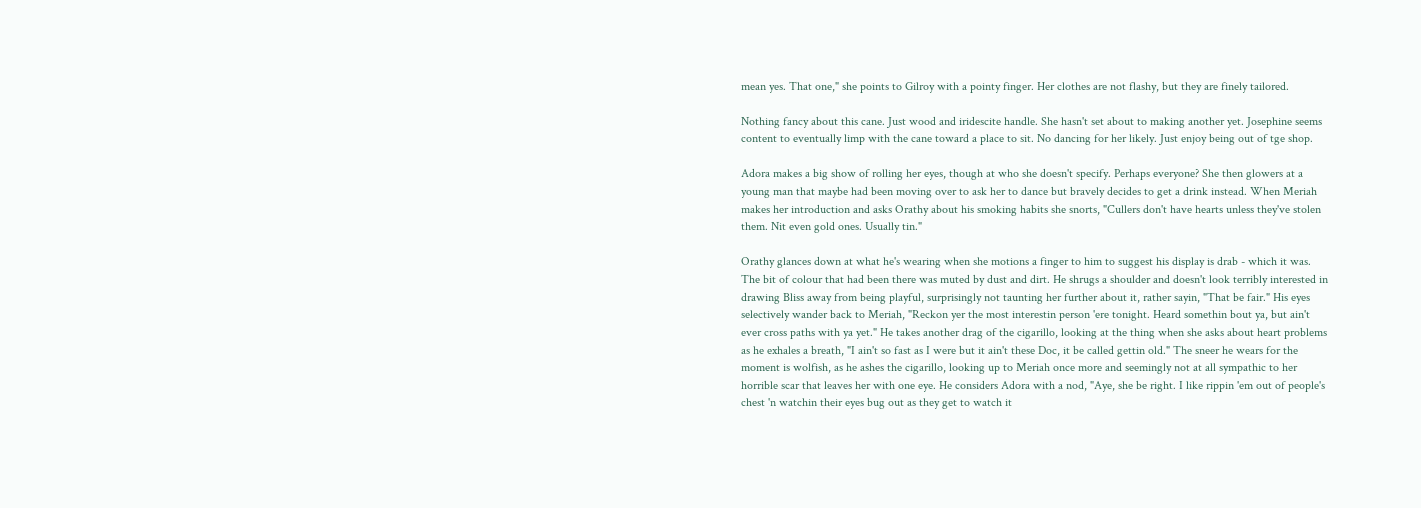mean yes. That one," she points to Gilroy with a pointy finger. Her clothes are not flashy, but they are finely tailored.

Nothing fancy about this cane. Just wood and iridescite handle. She hasn't set about to making another yet. Josephine seems content to eventually limp with the cane toward a place to sit. No dancing for her likely. Just enjoy being out of tge shop.

Adora makes a big show of rolling her eyes, though at who she doesn't specify. Perhaps everyone? She then glowers at a young man that maybe had been moving over to ask her to dance but bravely decides to get a drink instead. When Meriah makes her introduction and asks Orathy about his smoking habits she snorts, "Cullers don't have hearts unless they've stolen them. Nit even gold ones. Usually tin."

Orathy glances down at what he's wearing when she motions a finger to him to suggest his display is drab - which it was. The bit of colour that had been there was muted by dust and dirt. He shrugs a shoulder and doesn't look terribly interested in drawing Bliss away from being playful, surprisingly not taunting her further about it, rather sayin, "That be fair." His eyes selectively wander back to Meriah, "Reckon yer the most interestin person 'ere tonight. Heard somethin bout ya, but ain't ever cross paths with ya yet." He takes another drag of the cigarillo, looking at the thing when she asks about heart problems as he exhales a breath, "I ain't so fast as I were but it ain't these Doc, it be called gettin old." The sneer he wears for the moment is wolfish, as he ashes the cigarillo, looking up to Meriah once more and seemingly not at all sympathic to her horrible scar that leaves her with one eye. He considers Adora with a nod, "Aye, she be right. I like rippin 'em out of people's chest 'n watchin their eyes bug out as they get to watch it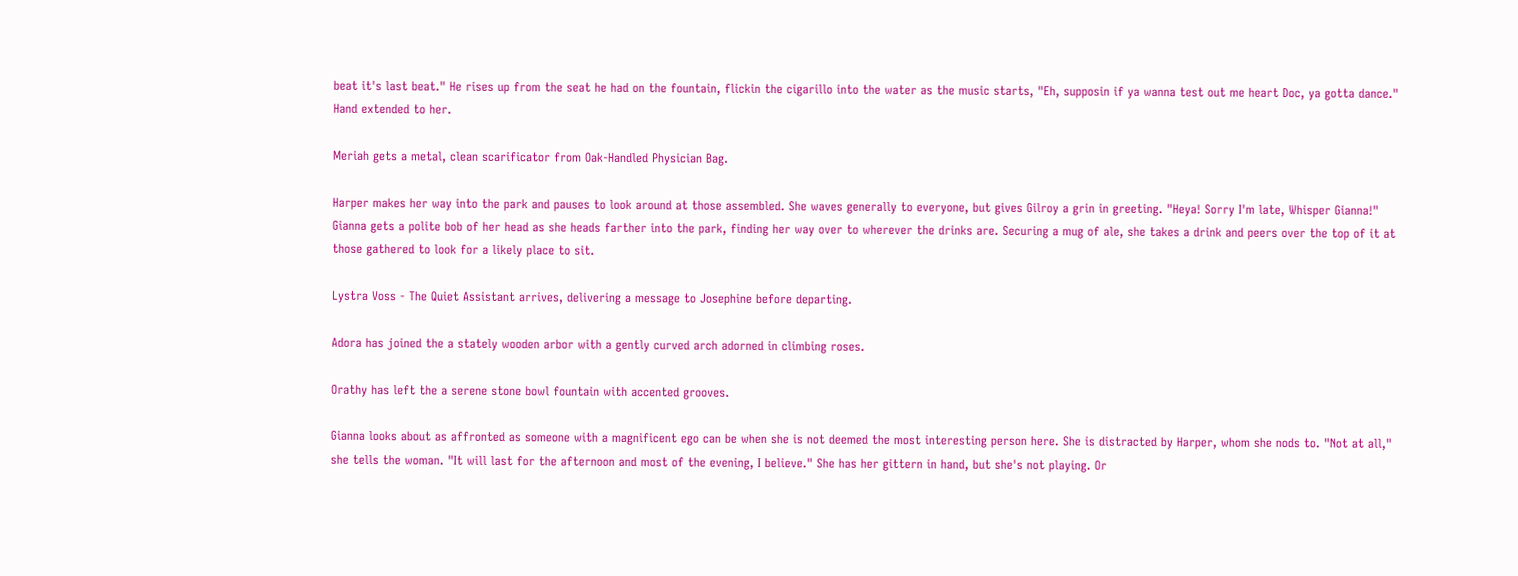beat it's last beat." He rises up from the seat he had on the fountain, flickin the cigarillo into the water as the music starts, "Eh, supposin if ya wanna test out me heart Doc, ya gotta dance." Hand extended to her.

Meriah gets a metal, clean scarificator from Oak-Handled Physician Bag.

Harper makes her way into the park and pauses to look around at those assembled. She waves generally to everyone, but gives Gilroy a grin in greeting. "Heya! Sorry I'm late, Whisper Gianna!" Gianna gets a polite bob of her head as she heads farther into the park, finding her way over to wherever the drinks are. Securing a mug of ale, she takes a drink and peers over the top of it at those gathered to look for a likely place to sit.

Lystra Voss - The Quiet Assistant arrives, delivering a message to Josephine before departing.

Adora has joined the a stately wooden arbor with a gently curved arch adorned in climbing roses.

Orathy has left the a serene stone bowl fountain with accented grooves.

Gianna looks about as affronted as someone with a magnificent ego can be when she is not deemed the most interesting person here. She is distracted by Harper, whom she nods to. "Not at all," she tells the woman. "It will last for the afternoon and most of the evening, I believe." She has her gittern in hand, but she's not playing. Or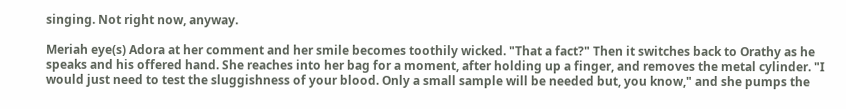singing. Not right now, anyway.

Meriah eye(s) Adora at her comment and her smile becomes toothily wicked. "That a fact?" Then it switches back to Orathy as he speaks and his offered hand. She reaches into her bag for a moment, after holding up a finger, and removes the metal cylinder. "I would just need to test the sluggishness of your blood. Only a small sample will be needed but, you know," and she pumps the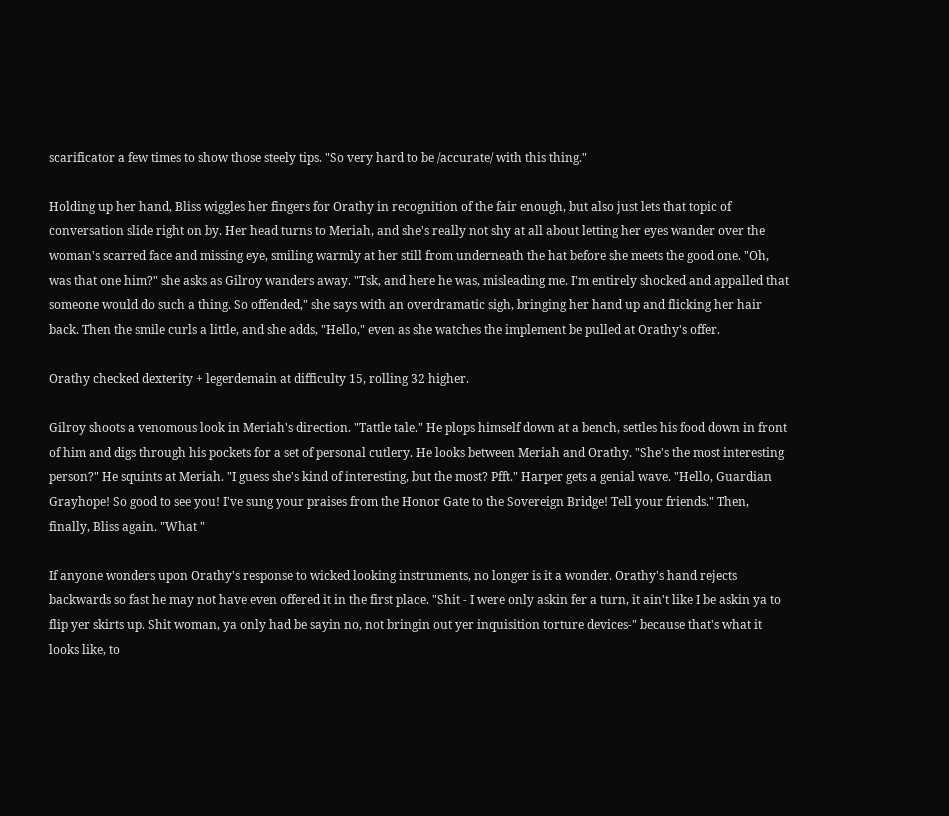scarificator a few times to show those steely tips. "So very hard to be /accurate/ with this thing."

Holding up her hand, Bliss wiggles her fingers for Orathy in recognition of the fair enough, but also just lets that topic of conversation slide right on by. Her head turns to Meriah, and she's really not shy at all about letting her eyes wander over the woman's scarred face and missing eye, smiling warmly at her still from underneath the hat before she meets the good one. "Oh, was that one him?" she asks as Gilroy wanders away. "Tsk, and here he was, misleading me. I'm entirely shocked and appalled that someone would do such a thing. So offended," she says with an overdramatic sigh, bringing her hand up and flicking her hair back. Then the smile curls a little, and she adds, "Hello," even as she watches the implement be pulled at Orathy's offer.

Orathy checked dexterity + legerdemain at difficulty 15, rolling 32 higher.

Gilroy shoots a venomous look in Meriah's direction. "Tattle tale." He plops himself down at a bench, settles his food down in front of him and digs through his pockets for a set of personal cutlery. He looks between Meriah and Orathy. "She's the most interesting person?" He squints at Meriah. "I guess she's kind of interesting, but the most? Pfft." Harper gets a genial wave. "Hello, Guardian Grayhope! So good to see you! I've sung your praises from the Honor Gate to the Sovereign Bridge! Tell your friends." Then, finally, Bliss again. "What "

If anyone wonders upon Orathy's response to wicked looking instruments, no longer is it a wonder. Orathy's hand rejects backwards so fast he may not have even offered it in the first place. "Shit - I were only askin fer a turn, it ain't like I be askin ya to flip yer skirts up. Shit woman, ya only had be sayin no, not bringin out yer inquisition torture devices-" because that's what it looks like, to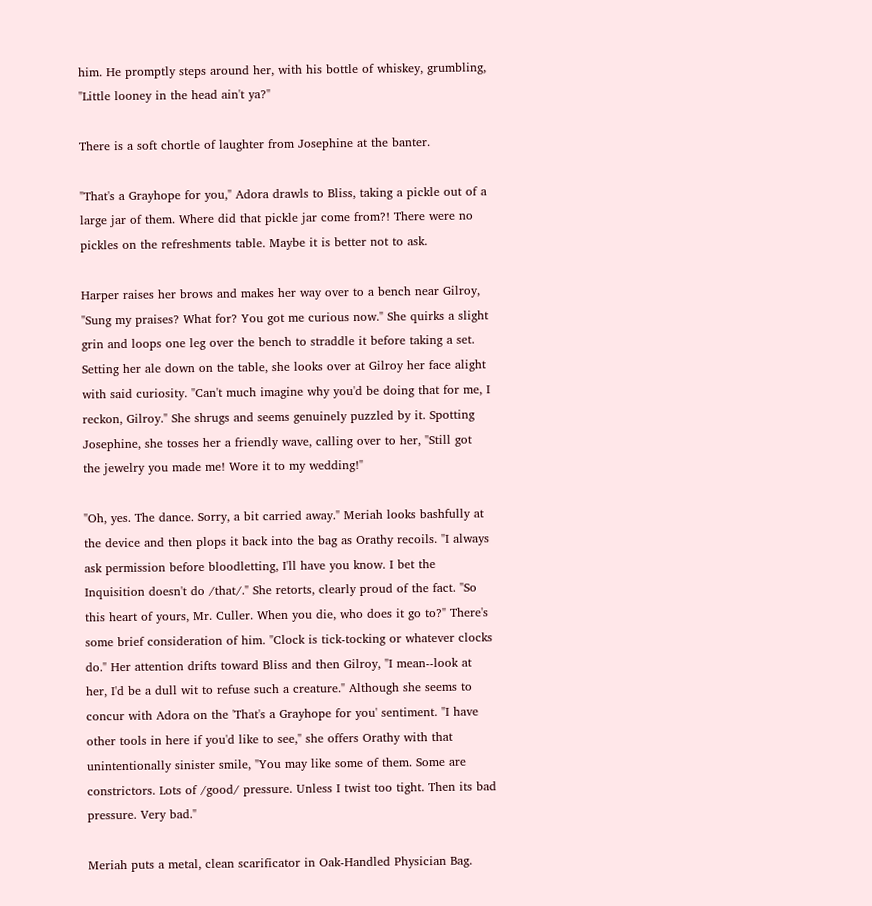him. He promptly steps around her, with his bottle of whiskey, grumbling, "Little looney in the head ain't ya?"

There is a soft chortle of laughter from Josephine at the banter.

"That's a Grayhope for you," Adora drawls to Bliss, taking a pickle out of a large jar of them. Where did that pickle jar come from?! There were no pickles on the refreshments table. Maybe it is better not to ask.

Harper raises her brows and makes her way over to a bench near Gilroy, "Sung my praises? What for? You got me curious now." She quirks a slight grin and loops one leg over the bench to straddle it before taking a set. Setting her ale down on the table, she looks over at Gilroy her face alight with said curiosity. "Can't much imagine why you'd be doing that for me, I reckon, Gilroy." She shrugs and seems genuinely puzzled by it. Spotting Josephine, she tosses her a friendly wave, calling over to her, "Still got the jewelry you made me! Wore it to my wedding!"

"Oh, yes. The dance. Sorry, a bit carried away." Meriah looks bashfully at the device and then plops it back into the bag as Orathy recoils. "I always ask permission before bloodletting, I'll have you know. I bet the Inquisition doesn't do /that/." She retorts, clearly proud of the fact. "So this heart of yours, Mr. Culler. When you die, who does it go to?" There's some brief consideration of him. "Clock is tick-tocking or whatever clocks do." Her attention drifts toward Bliss and then Gilroy, "I mean--look at her, I'd be a dull wit to refuse such a creature." Although she seems to concur with Adora on the 'That's a Grayhope for you' sentiment. "I have other tools in here if you'd like to see," she offers Orathy with that unintentionally sinister smile, "You may like some of them. Some are constrictors. Lots of /good/ pressure. Unless I twist too tight. Then its bad pressure. Very bad."

Meriah puts a metal, clean scarificator in Oak-Handled Physician Bag.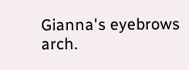Gianna's eyebrows arch.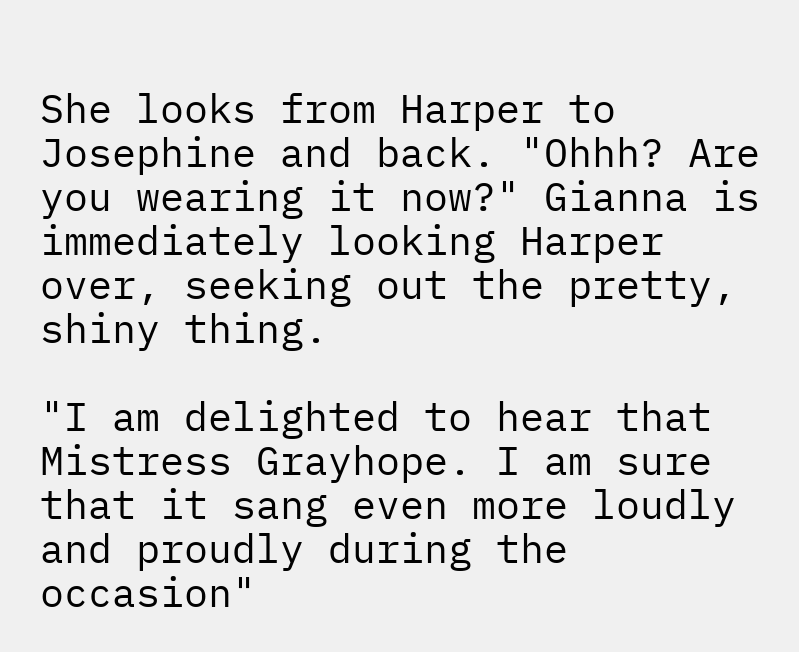She looks from Harper to Josephine and back. "Ohhh? Are you wearing it now?" Gianna is immediately looking Harper over, seeking out the pretty, shiny thing.

"I am delighted to hear that Mistress Grayhope. I am sure that it sang even more loudly and proudly during the occasion"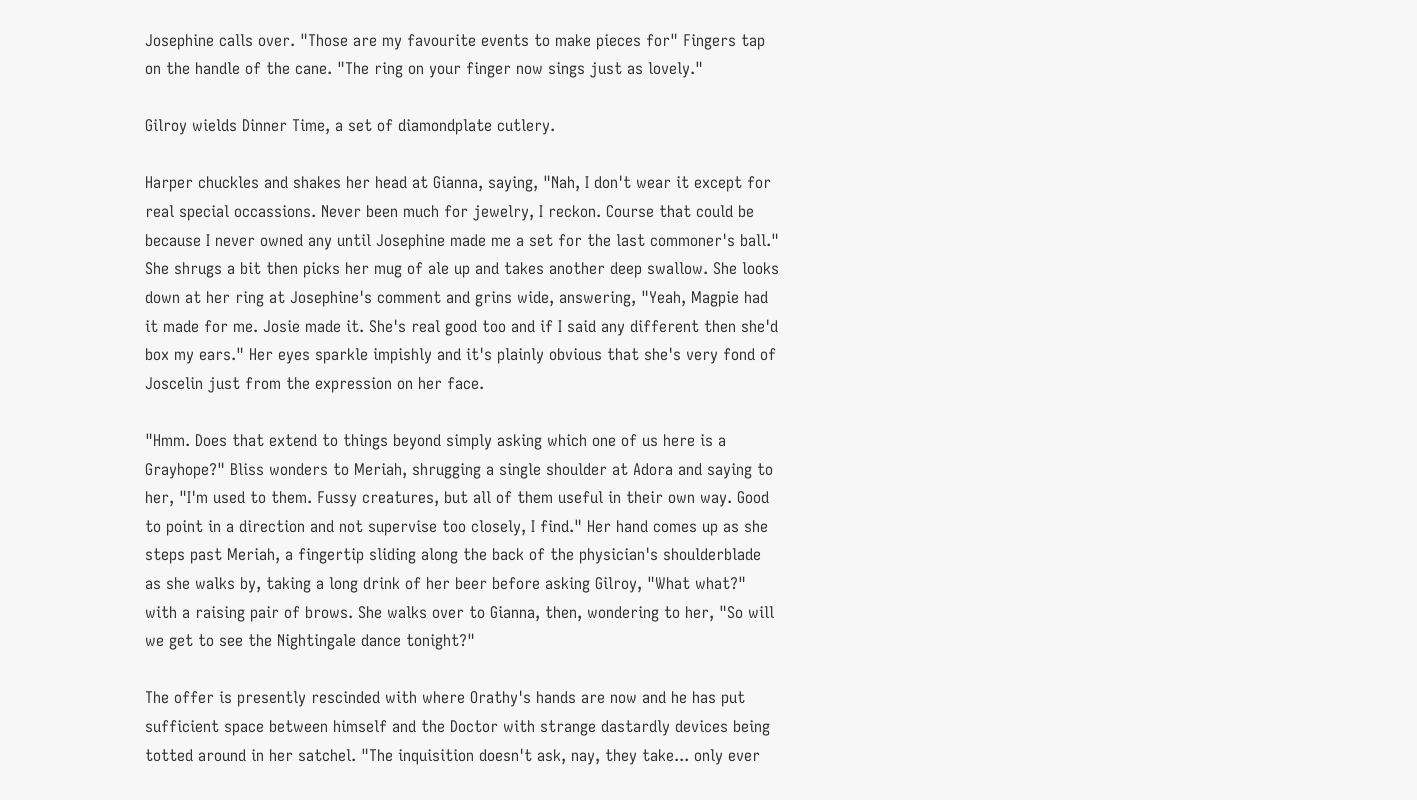Josephine calls over. "Those are my favourite events to make pieces for" Fingers tap on the handle of the cane. "The ring on your finger now sings just as lovely."

Gilroy wields Dinner Time, a set of diamondplate cutlery.

Harper chuckles and shakes her head at Gianna, saying, "Nah, I don't wear it except for real special occassions. Never been much for jewelry, I reckon. Course that could be because I never owned any until Josephine made me a set for the last commoner's ball." She shrugs a bit then picks her mug of ale up and takes another deep swallow. She looks down at her ring at Josephine's comment and grins wide, answering, "Yeah, Magpie had it made for me. Josie made it. She's real good too and if I said any different then she'd box my ears." Her eyes sparkle impishly and it's plainly obvious that she's very fond of Joscelin just from the expression on her face.

"Hmm. Does that extend to things beyond simply asking which one of us here is a Grayhope?" Bliss wonders to Meriah, shrugging a single shoulder at Adora and saying to her, "I'm used to them. Fussy creatures, but all of them useful in their own way. Good to point in a direction and not supervise too closely, I find." Her hand comes up as she steps past Meriah, a fingertip sliding along the back of the physician's shoulderblade as she walks by, taking a long drink of her beer before asking Gilroy, "What what?" with a raising pair of brows. She walks over to Gianna, then, wondering to her, "So will we get to see the Nightingale dance tonight?"

The offer is presently rescinded with where Orathy's hands are now and he has put sufficient space between himself and the Doctor with strange dastardly devices being totted around in her satchel. "The inquisition doesn't ask, nay, they take... only ever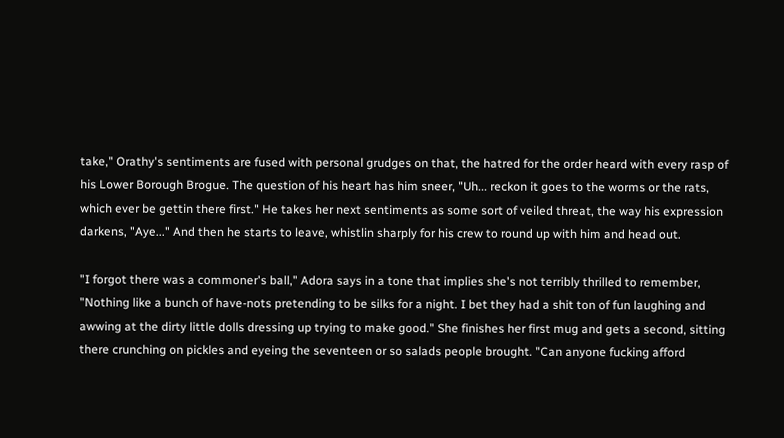take," Orathy's sentiments are fused with personal grudges on that, the hatred for the order heard with every rasp of his Lower Borough Brogue. The question of his heart has him sneer, "Uh... reckon it goes to the worms or the rats, which ever be gettin there first." He takes her next sentiments as some sort of veiled threat, the way his expression darkens, "Aye..." And then he starts to leave, whistlin sharply for his crew to round up with him and head out.

"I forgot there was a commoner's ball," Adora says in a tone that implies she's not terribly thrilled to remember, "Nothing like a bunch of have-nots pretending to be silks for a night. I bet they had a shit ton of fun laughing and awwing at the dirty little dolls dressing up trying to make good." She finishes her first mug and gets a second, sitting there crunching on pickles and eyeing the seventeen or so salads people brought. "Can anyone fucking afford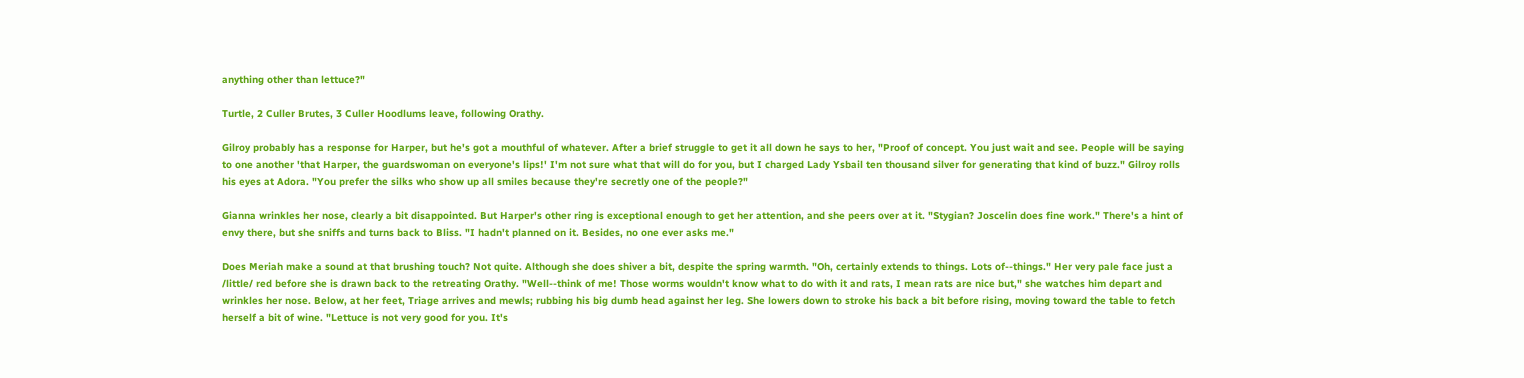anything other than lettuce?"

Turtle, 2 Culler Brutes, 3 Culler Hoodlums leave, following Orathy.

Gilroy probably has a response for Harper, but he's got a mouthful of whatever. After a brief struggle to get it all down he says to her, "Proof of concept. You just wait and see. People will be saying to one another 'that Harper, the guardswoman on everyone's lips!' I'm not sure what that will do for you, but I charged Lady Ysbail ten thousand silver for generating that kind of buzz." Gilroy rolls his eyes at Adora. "You prefer the silks who show up all smiles because they're secretly one of the people?"

Gianna wrinkles her nose, clearly a bit disappointed. But Harper's other ring is exceptional enough to get her attention, and she peers over at it. "Stygian? Joscelin does fine work." There's a hint of envy there, but she sniffs and turns back to Bliss. "I hadn't planned on it. Besides, no one ever asks me."

Does Meriah make a sound at that brushing touch? Not quite. Although she does shiver a bit, despite the spring warmth. "Oh, certainly extends to things. Lots of--things." Her very pale face just a /little/ red before she is drawn back to the retreating Orathy. "Well--think of me! Those worms wouldn't know what to do with it and rats, I mean rats are nice but," she watches him depart and wrinkles her nose. Below, at her feet, Triage arrives and mewls; rubbing his big dumb head against her leg. She lowers down to stroke his back a bit before rising, moving toward the table to fetch herself a bit of wine. "Lettuce is not very good for you. It's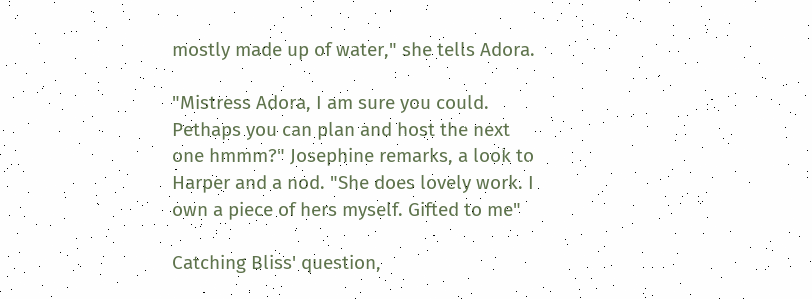mostly made up of water," she tells Adora.

"Mistress Adora, I am sure you could. Pethaps you can plan and host the next one hmmm?" Josephine remarks, a look to Harper and a nod. "She does lovely work. I own a piece of hers myself. Gifted to me"

Catching Bliss' question,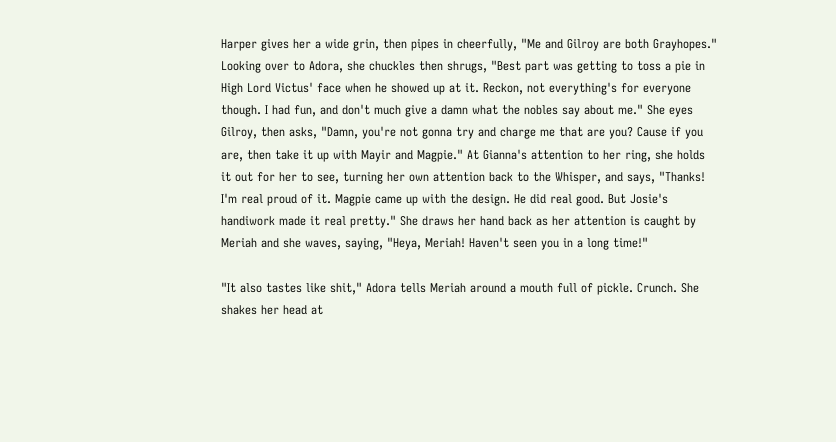Harper gives her a wide grin, then pipes in cheerfully, "Me and Gilroy are both Grayhopes." Looking over to Adora, she chuckles then shrugs, "Best part was getting to toss a pie in High Lord Victus' face when he showed up at it. Reckon, not everything's for everyone though. I had fun, and don't much give a damn what the nobles say about me." She eyes Gilroy, then asks, "Damn, you're not gonna try and charge me that are you? Cause if you are, then take it up with Mayir and Magpie." At Gianna's attention to her ring, she holds it out for her to see, turning her own attention back to the Whisper, and says, "Thanks! I'm real proud of it. Magpie came up with the design. He did real good. But Josie's handiwork made it real pretty." She draws her hand back as her attention is caught by Meriah and she waves, saying, "Heya, Meriah! Haven't seen you in a long time!"

"It also tastes like shit," Adora tells Meriah around a mouth full of pickle. Crunch. She shakes her head at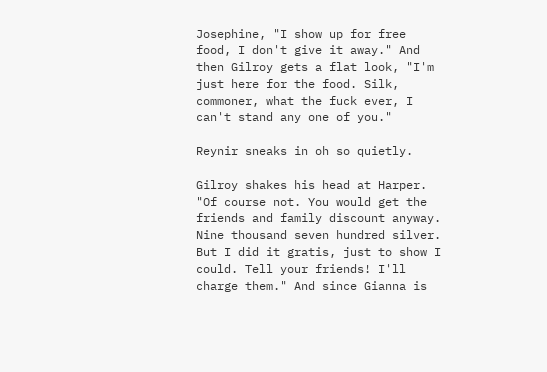Josephine, "I show up for free food, I don't give it away." And then Gilroy gets a flat look, "I'm just here for the food. Silk, commoner, what the fuck ever, I can't stand any one of you."

Reynir sneaks in oh so quietly.

Gilroy shakes his head at Harper. "Of course not. You would get the friends and family discount anyway. Nine thousand seven hundred silver. But I did it gratis, just to show I could. Tell your friends! I'll charge them." And since Gianna is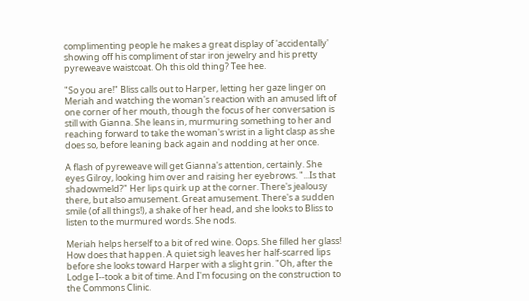complimenting people he makes a great display of 'accidentally' showing off his compliment of star iron jewelry and his pretty pyreweave waistcoat. Oh this old thing? Tee hee.

"So you are!" Bliss calls out to Harper, letting her gaze linger on Meriah and watching the woman's reaction with an amused lift of one corner of her mouth, though the focus of her conversation is still with Gianna. She leans in, murmuring something to her and reaching forward to take the woman's wrist in a light clasp as she does so, before leaning back again and nodding at her once.

A flash of pyreweave will get Gianna's attention, certainly. She eyes Gilroy, looking him over and raising her eyebrows. "...Is that shadowmeld?" Her lips quirk up at the corner. There's jealousy there, but also amusement. Great amusement. There's a sudden smile (of all things!), a shake of her head, and she looks to Bliss to listen to the murmured words. She nods.

Meriah helps herself to a bit of red wine. Oops. She filled her glass! How does that happen. A quiet sigh leaves her half-scarred lips before she looks toward Harper with a slight grin. "Oh, after the Lodge I--took a bit of time. And I'm focusing on the construction to the Commons Clinic.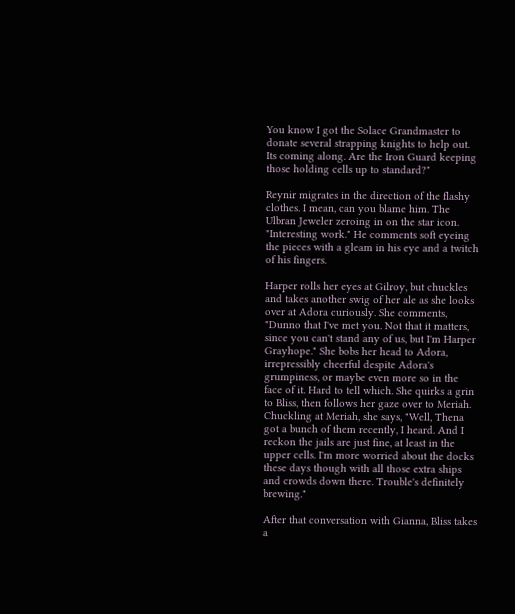You know I got the Solace Grandmaster to donate several strapping knights to help out. Its coming along. Are the Iron Guard keeping those holding cells up to standard?"

Reynir migrates in the direction of the flashy clothes. I mean, can you blame him. The Ulbran Jeweler zeroing in on the star icon. "Interesting work." He comments soft eyeing the pieces with a gleam in his eye and a twitch of his fingers.

Harper rolls her eyes at Gilroy, but chuckles and takes another swig of her ale as she looks over at Adora curiously. She comments, "Dunno that I've met you. Not that it matters, since you can't stand any of us, but I'm Harper Grayhope." She bobs her head to Adora, irrepressibly cheerful despite Adora's grumpiness, or maybe even more so in the face of it. Hard to tell which. She quirks a grin to Bliss, then follows her gaze over to Meriah. Chuckling at Meriah, she says, "Well, Thena got a bunch of them recently, I heard. And I reckon the jails are just fine, at least in the upper cells. I'm more worried about the docks these days though with all those extra ships and crowds down there. Trouble's definitely brewing."

After that conversation with Gianna, Bliss takes a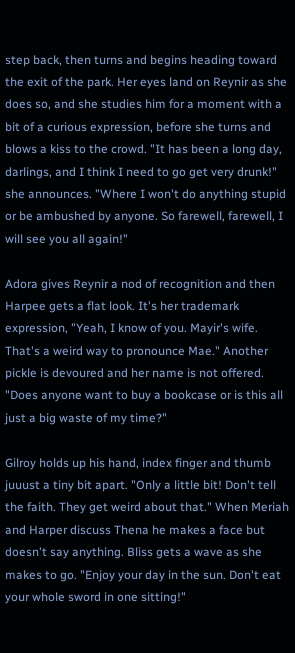step back, then turns and begins heading toward the exit of the park. Her eyes land on Reynir as she does so, and she studies him for a moment with a bit of a curious expression, before she turns and blows a kiss to the crowd. "It has been a long day, darlings, and I think I need to go get very drunk!" she announces. "Where I won't do anything stupid or be ambushed by anyone. So farewell, farewell, I will see you all again!"

Adora gives Reynir a nod of recognition and then Harpee gets a flat look. It's her trademark expression, "Yeah, I know of you. Mayir's wife. That's a weird way to pronounce Mae." Another pickle is devoured and her name is not offered. "Does anyone want to buy a bookcase or is this all just a big waste of my time?"

Gilroy holds up his hand, index finger and thumb juuust a tiny bit apart. "Only a little bit! Don't tell the faith. They get weird about that." When Meriah and Harper discuss Thena he makes a face but doesn't say anything. Bliss gets a wave as she makes to go. "Enjoy your day in the sun. Don't eat your whole sword in one sitting!"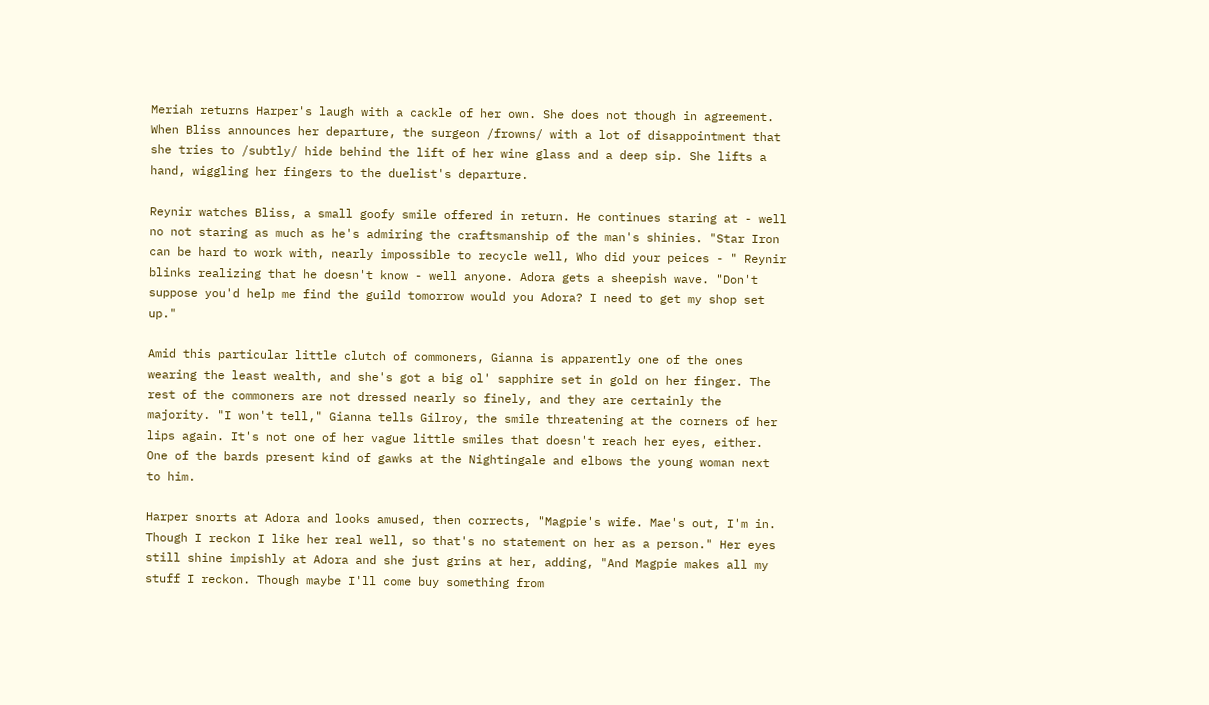Meriah returns Harper's laugh with a cackle of her own. She does not though in agreement. When Bliss announces her departure, the surgeon /frowns/ with a lot of disappointment that she tries to /subtly/ hide behind the lift of her wine glass and a deep sip. She lifts a hand, wiggling her fingers to the duelist's departure.

Reynir watches Bliss, a small goofy smile offered in return. He continues staring at - well no not staring as much as he's admiring the craftsmanship of the man's shinies. "Star Iron can be hard to work with, nearly impossible to recycle well, Who did your peices - " Reynir blinks realizing that he doesn't know - well anyone. Adora gets a sheepish wave. "Don't suppose you'd help me find the guild tomorrow would you Adora? I need to get my shop set up."

Amid this particular little clutch of commoners, Gianna is apparently one of the ones wearing the least wealth, and she's got a big ol' sapphire set in gold on her finger. The rest of the commoners are not dressed nearly so finely, and they are certainly the majority. "I won't tell," Gianna tells Gilroy, the smile threatening at the corners of her lips again. It's not one of her vague little smiles that doesn't reach her eyes, either. One of the bards present kind of gawks at the Nightingale and elbows the young woman next to him.

Harper snorts at Adora and looks amused, then corrects, "Magpie's wife. Mae's out, I'm in. Though I reckon I like her real well, so that's no statement on her as a person." Her eyes still shine impishly at Adora and she just grins at her, adding, "And Magpie makes all my stuff I reckon. Though maybe I'll come buy something from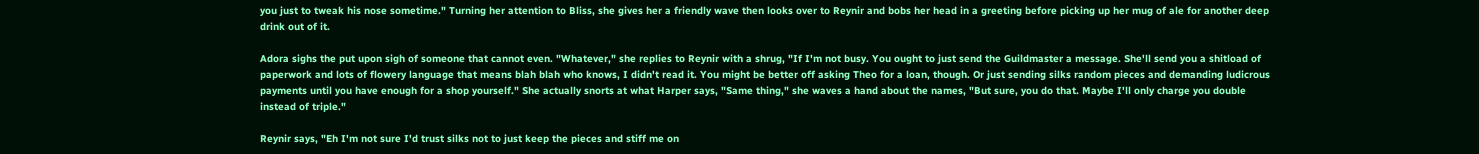you just to tweak his nose sometime." Turning her attention to Bliss, she gives her a friendly wave then looks over to Reynir and bobs her head in a greeting before picking up her mug of ale for another deep drink out of it.

Adora sighs the put upon sigh of someone that cannot even. "Whatever," she replies to Reynir with a shrug, "If I'm not busy. You ought to just send the Guildmaster a message. She'll send you a shitload of paperwork and lots of flowery language that means blah blah who knows, I didn't read it. You might be better off asking Theo for a loan, though. Or just sending silks random pieces and demanding ludicrous payments until you have enough for a shop yourself." She actually snorts at what Harper says, "Same thing," she waves a hand about the names, "But sure, you do that. Maybe I'll only charge you double instead of triple."

Reynir says, "Eh I'm not sure I'd trust silks not to just keep the pieces and stiff me on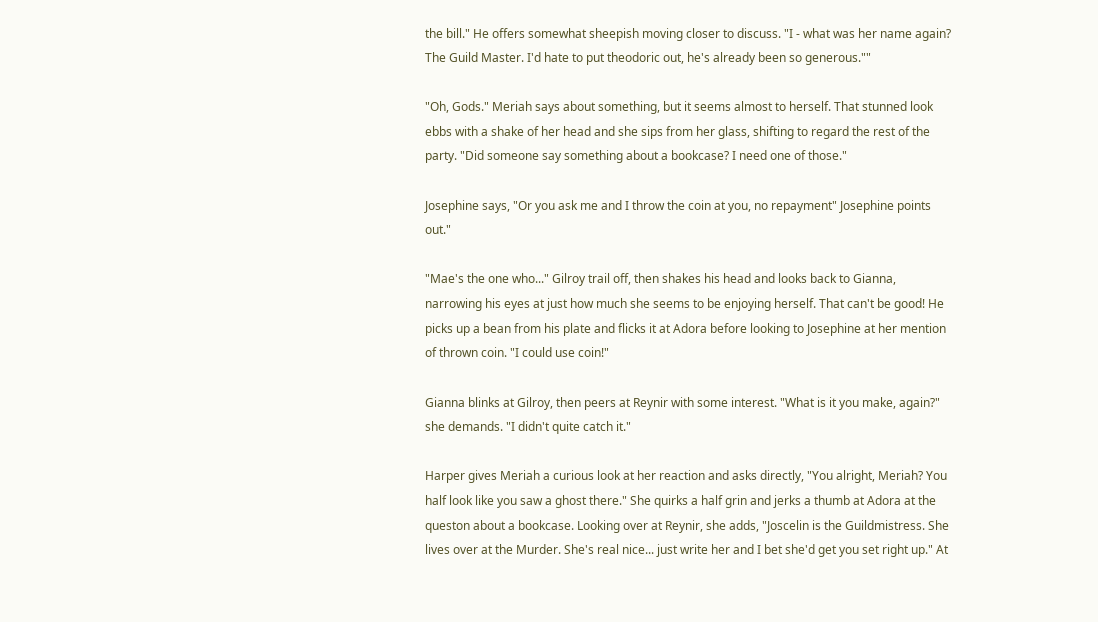the bill." He offers somewhat sheepish moving closer to discuss. "I - what was her name again? The Guild Master. I'd hate to put theodoric out, he's already been so generous.""

"Oh, Gods." Meriah says about something, but it seems almost to herself. That stunned look ebbs with a shake of her head and she sips from her glass, shifting to regard the rest of the party. "Did someone say something about a bookcase? I need one of those."

Josephine says, "Or you ask me and I throw the coin at you, no repayment" Josephine points out."

"Mae's the one who..." Gilroy trail off, then shakes his head and looks back to Gianna, narrowing his eyes at just how much she seems to be enjoying herself. That can't be good! He picks up a bean from his plate and flicks it at Adora before looking to Josephine at her mention of thrown coin. "I could use coin!"

Gianna blinks at Gilroy, then peers at Reynir with some interest. "What is it you make, again?" she demands. "I didn't quite catch it."

Harper gives Meriah a curious look at her reaction and asks directly, "You alright, Meriah? You half look like you saw a ghost there." She quirks a half grin and jerks a thumb at Adora at the queston about a bookcase. Looking over at Reynir, she adds, "Joscelin is the Guildmistress. She lives over at the Murder. She's real nice... just write her and I bet she'd get you set right up." At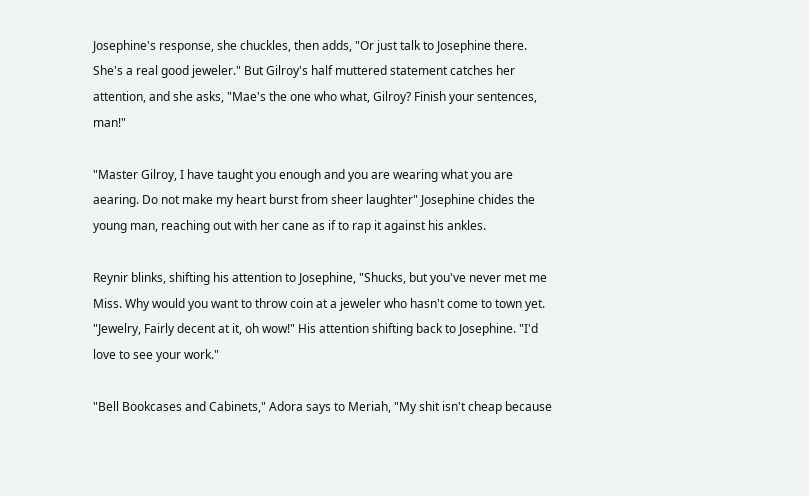Josephine's response, she chuckles, then adds, "Or just talk to Josephine there. She's a real good jeweler." But Gilroy's half muttered statement catches her attention, and she asks, "Mae's the one who what, Gilroy? Finish your sentences, man!"

"Master Gilroy, I have taught you enough and you are wearing what you are aearing. Do not make my heart burst from sheer laughter" Josephine chides the young man, reaching out with her cane as if to rap it against his ankles.

Reynir blinks, shifting his attention to Josephine, "Shucks, but you've never met me Miss. Why would you want to throw coin at a jeweler who hasn't come to town yet. "Jewelry, Fairly decent at it, oh wow!" His attention shifting back to Josephine. "I'd love to see your work."

"Bell Bookcases and Cabinets," Adora says to Meriah, "My shit isn't cheap because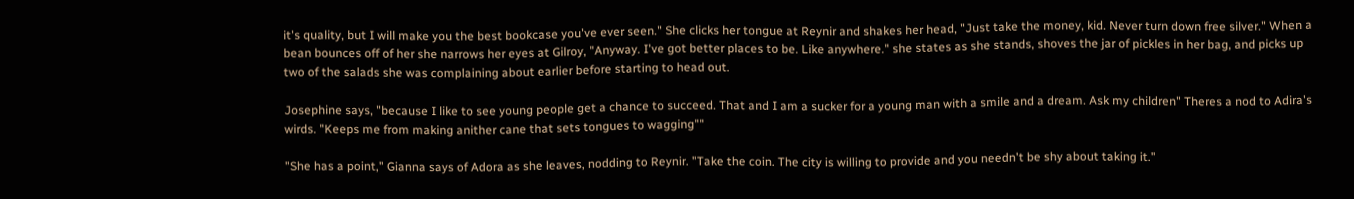it's quality, but I will make you the best bookcase you've ever seen." She clicks her tongue at Reynir and shakes her head, "Just take the money, kid. Never turn down free silver." When a bean bounces off of her she narrows her eyes at Gilroy, "Anyway. I've got better places to be. Like anywhere." she states as she stands, shoves the jar of pickles in her bag, and picks up two of the salads she was complaining about earlier before starting to head out.

Josephine says, "because I like to see young people get a chance to succeed. That and I am a sucker for a young man with a smile and a dream. Ask my children" Theres a nod to Adira's wirds. "Keeps me from making anither cane that sets tongues to wagging""

"She has a point," Gianna says of Adora as she leaves, nodding to Reynir. "Take the coin. The city is willing to provide and you needn't be shy about taking it."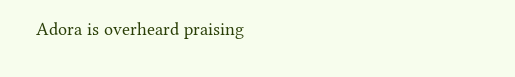Adora is overheard praising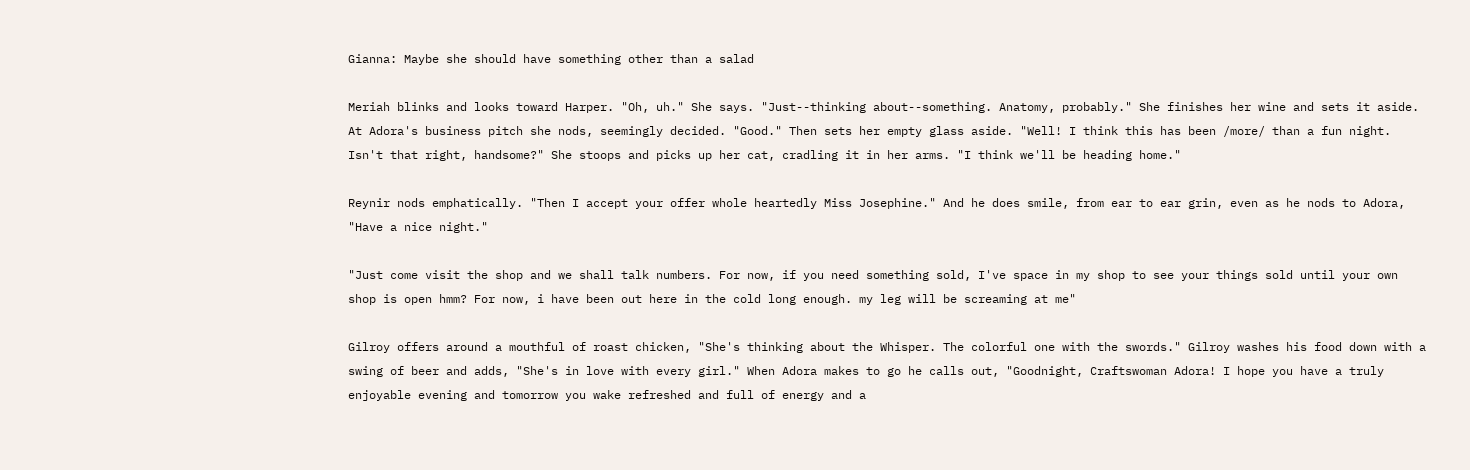Gianna: Maybe she should have something other than a salad

Meriah blinks and looks toward Harper. "Oh, uh." She says. "Just--thinking about--something. Anatomy, probably." She finishes her wine and sets it aside. At Adora's business pitch she nods, seemingly decided. "Good." Then sets her empty glass aside. "Well! I think this has been /more/ than a fun night. Isn't that right, handsome?" She stoops and picks up her cat, cradling it in her arms. "I think we'll be heading home."

Reynir nods emphatically. "Then I accept your offer whole heartedly Miss Josephine." And he does smile, from ear to ear grin, even as he nods to Adora, "Have a nice night."

"Just come visit the shop and we shall talk numbers. For now, if you need something sold, I've space in my shop to see your things sold until your own shop is open hmm? For now, i have been out here in the cold long enough. my leg will be screaming at me"

Gilroy offers around a mouthful of roast chicken, "She's thinking about the Whisper. The colorful one with the swords." Gilroy washes his food down with a swing of beer and adds, "She's in love with every girl." When Adora makes to go he calls out, "Goodnight, Craftswoman Adora! I hope you have a truly enjoyable evening and tomorrow you wake refreshed and full of energy and a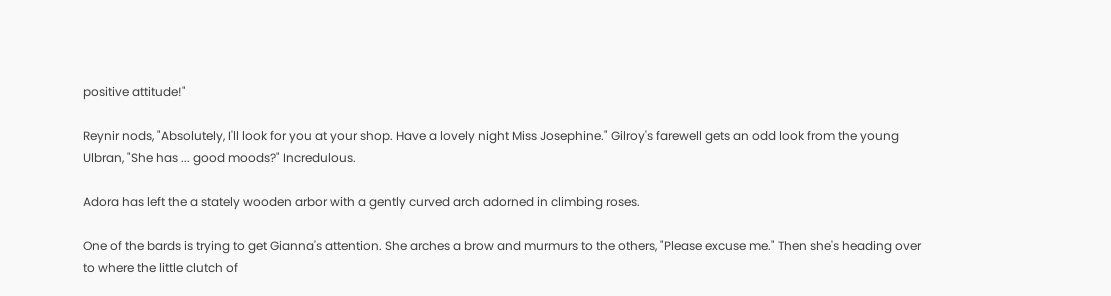positive attitude!"

Reynir nods, "Absolutely, I'll look for you at your shop. Have a lovely night Miss Josephine." Gilroy's farewell gets an odd look from the young Ulbran, "She has ... good moods?" Incredulous.

Adora has left the a stately wooden arbor with a gently curved arch adorned in climbing roses.

One of the bards is trying to get Gianna's attention. She arches a brow and murmurs to the others, "Please excuse me." Then she's heading over to where the little clutch of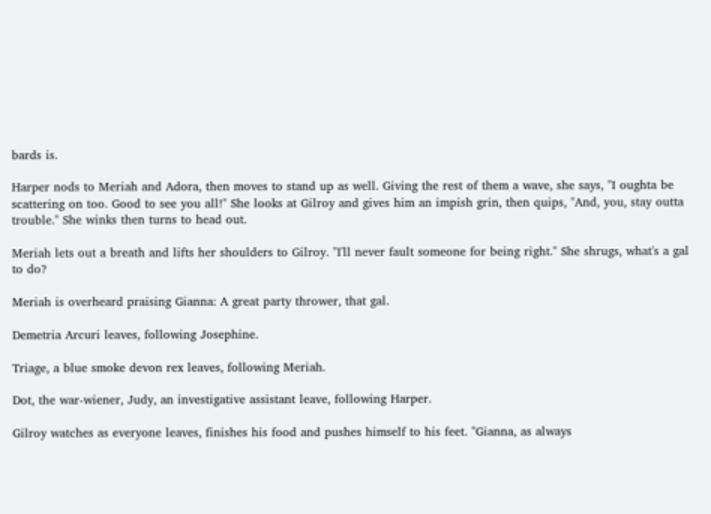bards is.

Harper nods to Meriah and Adora, then moves to stand up as well. Giving the rest of them a wave, she says, "I oughta be scattering on too. Good to see you all!" She looks at Gilroy and gives him an impish grin, then quips, "And, you, stay outta trouble." She winks then turns to head out.

Meriah lets out a breath and lifts her shoulders to Gilroy. "I'll never fault someone for being right." She shrugs, what's a gal to do?

Meriah is overheard praising Gianna: A great party thrower, that gal.

Demetria Arcuri leaves, following Josephine.

Triage, a blue smoke devon rex leaves, following Meriah.

Dot, the war-wiener, Judy, an investigative assistant leave, following Harper.

Gilroy watches as everyone leaves, finishes his food and pushes himself to his feet. "Gianna, as always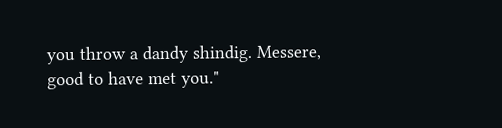you throw a dandy shindig. Messere, good to have met you."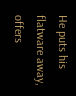He puts his flatware away, offers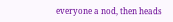everyone a nod, then heads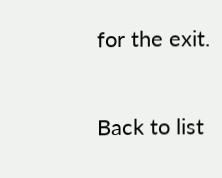for the exit.

Back to list